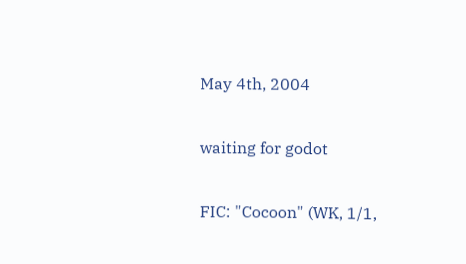May 4th, 2004

waiting for godot

FIC: "Cocoon" (WK, 1/1,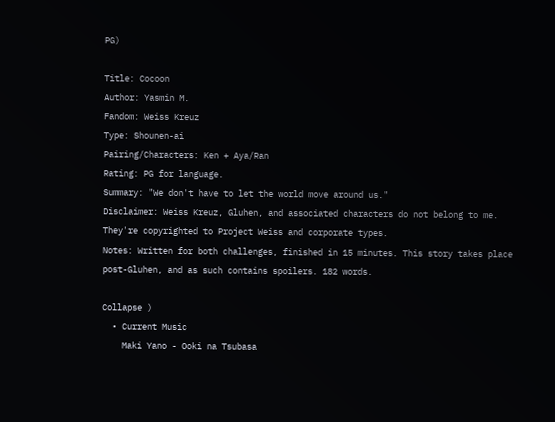PG)

Title: Cocoon
Author: Yasmin M.
Fandom: Weiss Kreuz
Type: Shounen-ai
Pairing/Characters: Ken + Aya/Ran
Rating: PG for language.
Summary: "We don't have to let the world move around us."
Disclaimer: Weiss Kreuz, Gluhen, and associated characters do not belong to me. They're copyrighted to Project Weiss and corporate types.
Notes: Written for both challenges, finished in 15 minutes. This story takes place post-Gluhen, and as such contains spoilers. 182 words.

Collapse )
  • Current Music
    Maki Yano - Ooki na Tsubasa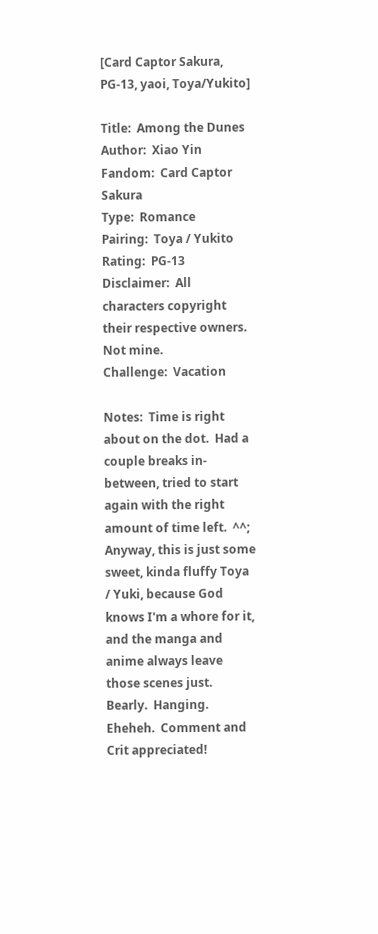[Card Captor Sakura, PG-13, yaoi, Toya/Yukito]

Title:  Among the Dunes
Author:  Xiao Yin
Fandom:  Card Captor Sakura
Type:  Romance
Pairing:  Toya / Yukito
Rating:  PG-13
Disclaimer:  All characters copyright their respective owners.  Not mine.
Challenge:  Vacation

Notes:  Time is right about on the dot.  Had a couple breaks in-between, tried to start again with the right amount of time left.  ^^;  Anyway, this is just some sweet, kinda fluffy Toya / Yuki, because God knows I'm a whore for it, and the manga and anime always leave those scenes just.  Bearly.  Hanging.  Eheheh.  Comment and Crit appreciated!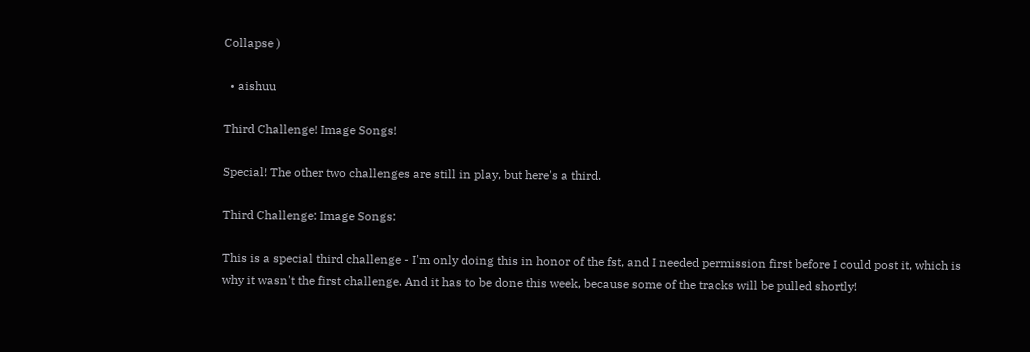Collapse )

  • aishuu

Third Challenge! Image Songs!

Special! The other two challenges are still in play, but here's a third.

Third Challenge: Image Songs:

This is a special third challenge - I'm only doing this in honor of the fst, and I needed permission first before I could post it, which is why it wasn't the first challenge. And it has to be done this week, because some of the tracks will be pulled shortly!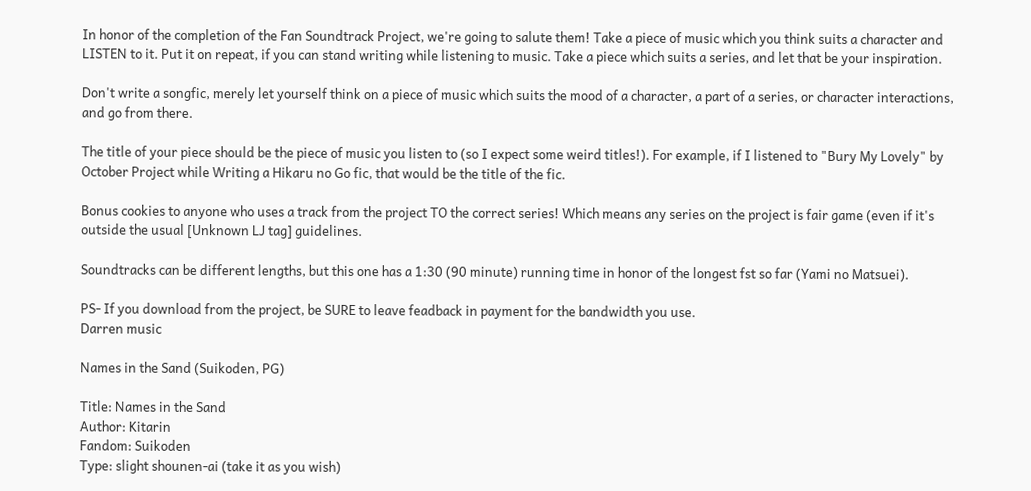In honor of the completion of the Fan Soundtrack Project, we're going to salute them! Take a piece of music which you think suits a character and LISTEN to it. Put it on repeat, if you can stand writing while listening to music. Take a piece which suits a series, and let that be your inspiration.

Don't write a songfic, merely let yourself think on a piece of music which suits the mood of a character, a part of a series, or character interactions, and go from there.

The title of your piece should be the piece of music you listen to (so I expect some weird titles!). For example, if I listened to "Bury My Lovely" by October Project while Writing a Hikaru no Go fic, that would be the title of the fic.

Bonus cookies to anyone who uses a track from the project TO the correct series! Which means any series on the project is fair game (even if it's outside the usual [Unknown LJ tag] guidelines.

Soundtracks can be different lengths, but this one has a 1:30 (90 minute) running time in honor of the longest fst so far (Yami no Matsuei).

PS- If you download from the project, be SURE to leave feadback in payment for the bandwidth you use.
Darren music

Names in the Sand (Suikoden, PG)

Title: Names in the Sand
Author: Kitarin
Fandom: Suikoden
Type: slight shounen-ai (take it as you wish)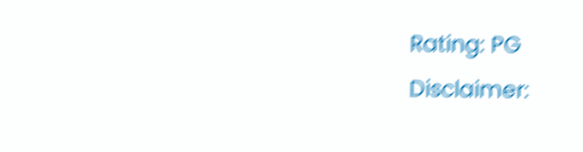Rating: PG
Disclaimer: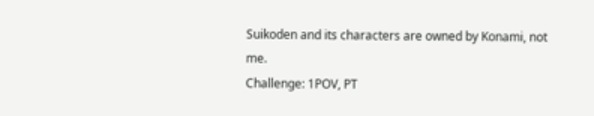Suikoden and its characters are owned by Konami, not me.
Challenge: 1POV, PT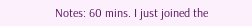Notes: 60 mins. I just joined the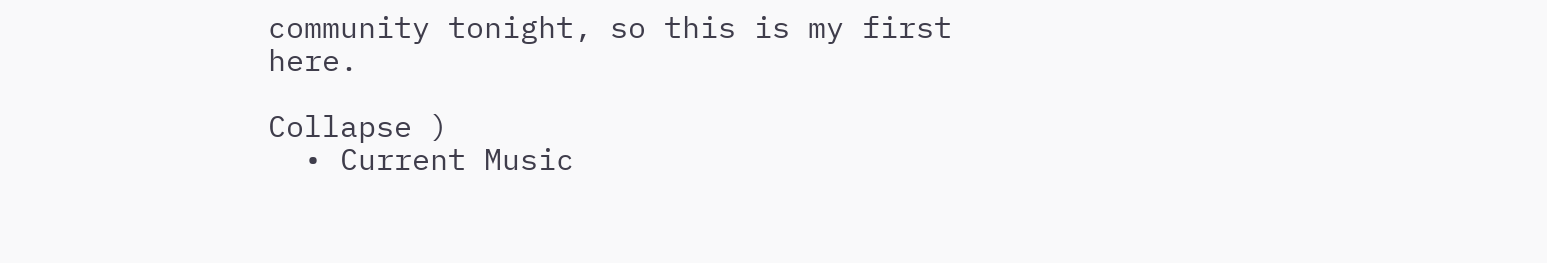community tonight, so this is my first here.

Collapse )
  • Current Music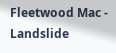Fleetwood Mac - Landslide